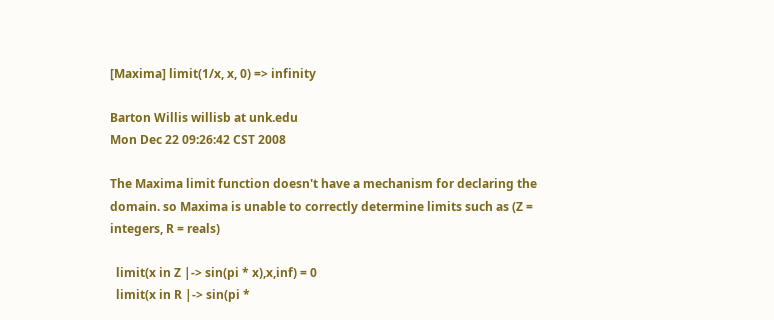[Maxima] limit(1/x, x, 0) => infinity

Barton Willis willisb at unk.edu
Mon Dec 22 09:26:42 CST 2008

The Maxima limit function doesn't have a mechanism for declaring the
domain. so Maxima is unable to correctly determine limits such as (Z =
integers, R = reals)

  limit(x in Z |-> sin(pi * x),x,inf) = 0
  limit(x in R |-> sin(pi *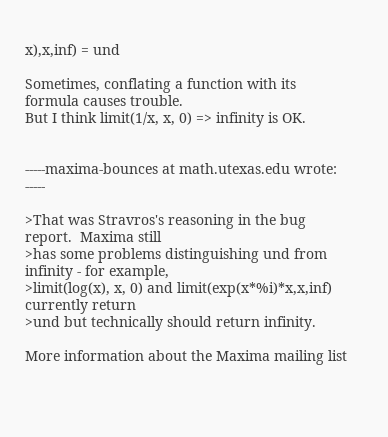x),x,inf) = und

Sometimes, conflating a function with its formula causes trouble.
But I think limit(1/x, x, 0) => infinity is OK.


-----maxima-bounces at math.utexas.edu wrote: -----

>That was Stravros's reasoning in the bug report.  Maxima still
>has some problems distinguishing und from infinity - for example,
>limit(log(x), x, 0) and limit(exp(x*%i)*x,x,inf) currently return
>und but technically should return infinity.

More information about the Maxima mailing list